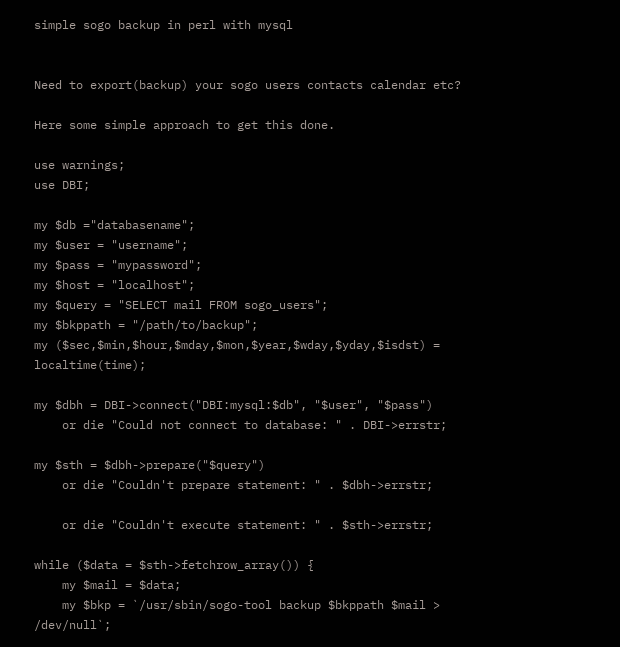simple sogo backup in perl with mysql


Need to export(backup) your sogo users contacts calendar etc?

Here some simple approach to get this done.

use warnings;
use DBI;

my $db ="databasename";
my $user = "username";
my $pass = "mypassword";
my $host = "localhost";
my $query = "SELECT mail FROM sogo_users";
my $bkppath = "/path/to/backup";
my ($sec,$min,$hour,$mday,$mon,$year,$wday,$yday,$isdst) = localtime(time);

my $dbh = DBI->connect("DBI:mysql:$db", "$user", "$pass")
    or die "Could not connect to database: " . DBI->errstr;

my $sth = $dbh->prepare("$query")
    or die "Couldn't prepare statement: " . $dbh->errstr;

    or die "Couldn't execute statement: " . $sth->errstr;

while ($data = $sth->fetchrow_array()) {
    my $mail = $data;
    my $bkp = `/usr/sbin/sogo-tool backup $bkppath $mail > /dev/null`;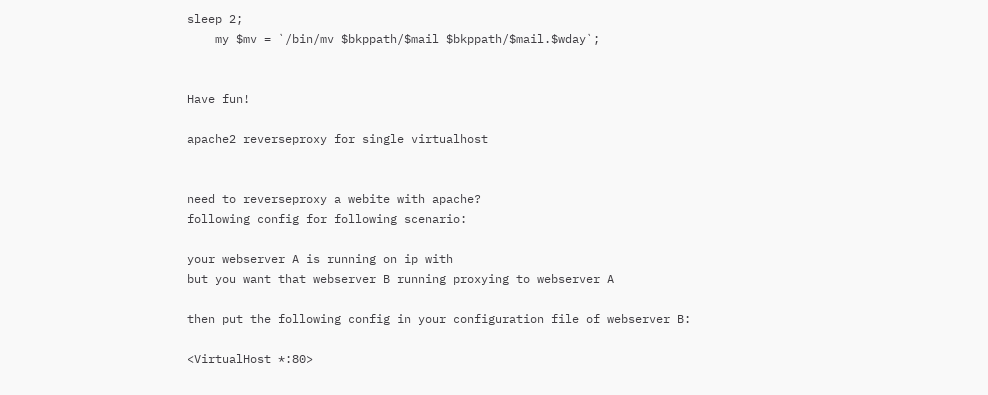sleep 2;
    my $mv = `/bin/mv $bkppath/$mail $bkppath/$mail.$wday`;


Have fun!

apache2 reverseproxy for single virtualhost


need to reverseproxy a webite with apache?
following config for following scenario:

your webserver A is running on ip with
but you want that webserver B running proxying to webserver A

then put the following config in your configuration file of webserver B:

<VirtualHost *:80>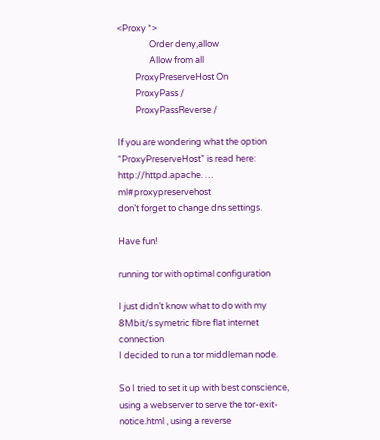<Proxy *>
                Order deny,allow
                Allow from all
         ProxyPreserveHost On
         ProxyPass /
         ProxyPassReverse /

If you are wondering what the option “ProxyPreserveHost” is read here:
http://httpd.apache. … ml#proxypreservehost
don’t forget to change dns settings.

Have fun!

running tor with optimal configuration

I just didn’t know what to do with my 8Mbit/s symetric fibre flat internet connection
I decided to run a tor middleman node.

So I tried to set it up with best conscience, using a webserver to serve the tor-exit-notice.html , using a reverse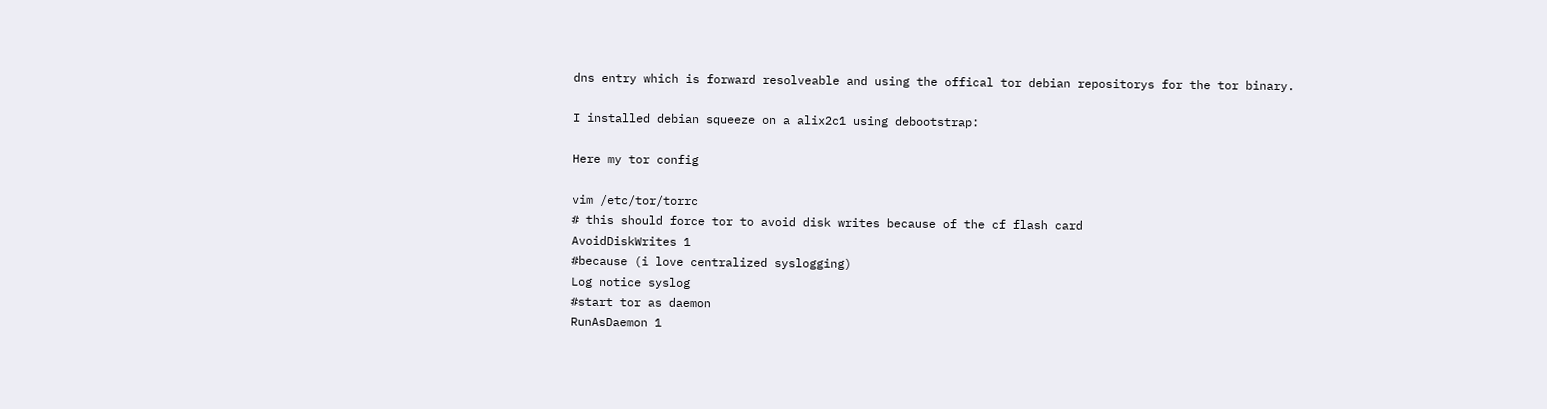dns entry which is forward resolveable and using the offical tor debian repositorys for the tor binary.

I installed debian squeeze on a alix2c1 using debootstrap:

Here my tor config

vim /etc/tor/torrc
# this should force tor to avoid disk writes because of the cf flash card
AvoidDiskWrites 1
#because (i love centralized syslogging)
Log notice syslog
#start tor as daemon
RunAsDaemon 1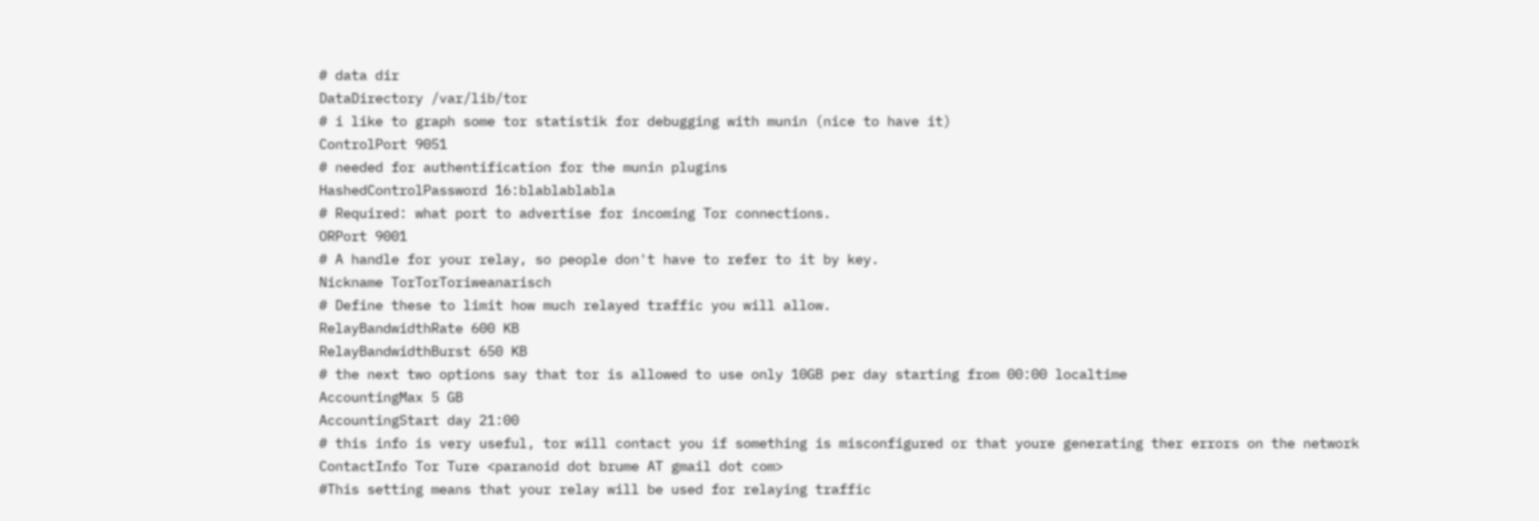# data dir
DataDirectory /var/lib/tor
# i like to graph some tor statistik for debugging with munin (nice to have it)
ControlPort 9051
# needed for authentification for the munin plugins
HashedControlPassword 16:blablablabla
# Required: what port to advertise for incoming Tor connections.
ORPort 9001
# A handle for your relay, so people don't have to refer to it by key.
Nickname TorTorToriweanarisch
# Define these to limit how much relayed traffic you will allow.
RelayBandwidthRate 600 KB
RelayBandwidthBurst 650 KB
# the next two options say that tor is allowed to use only 10GB per day starting from 00:00 localtime
AccountingMax 5 GB
AccountingStart day 21:00
# this info is very useful, tor will contact you if something is misconfigured or that youre generating ther errors on the network
ContactInfo Tor Ture <paranoid dot brume AT gmail dot com>
#This setting means that your relay will be used for relaying traffic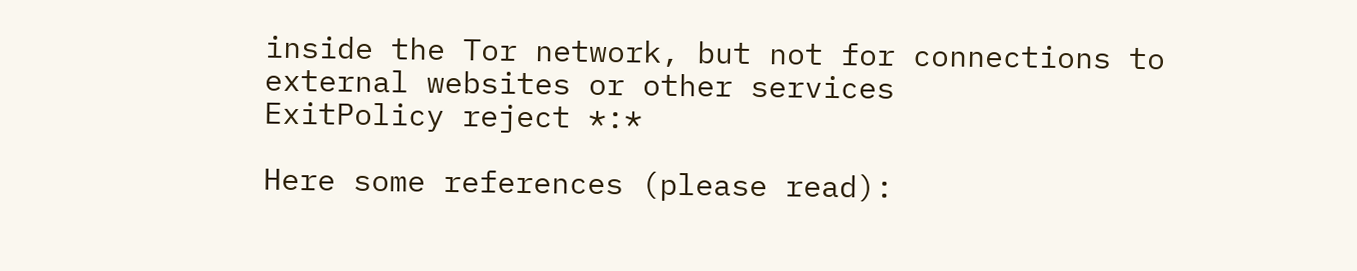inside the Tor network, but not for connections to external websites or other services
ExitPolicy reject *:*

Here some references (please read):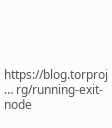https://blog.torproj … rg/running-exit-node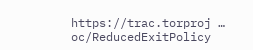https://trac.torproj … oc/ReducedExitPolicy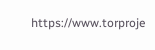https://www.torproje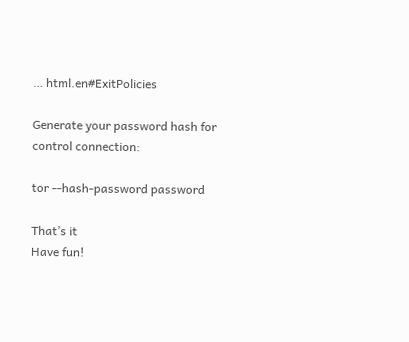… html.en#ExitPolicies

Generate your password hash for control connection:

tor --hash-password password

That’s it
Have fun!